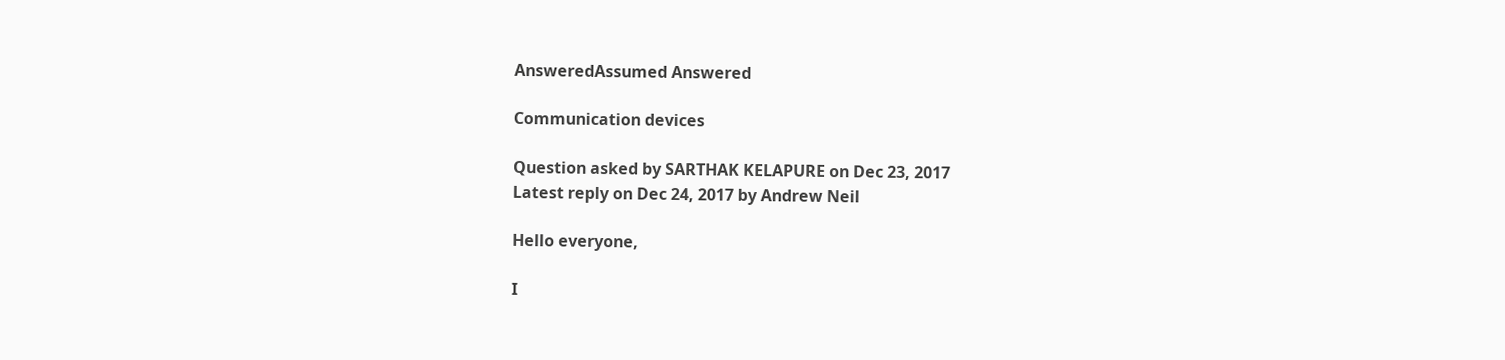AnsweredAssumed Answered

Communication devices

Question asked by SARTHAK KELAPURE on Dec 23, 2017
Latest reply on Dec 24, 2017 by Andrew Neil

Hello everyone,

I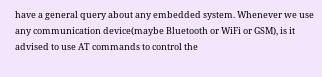have a general query about any embedded system. Whenever we use any communication device(maybe Bluetooth or WiFi or GSM), is it advised to use AT commands to control the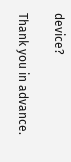device?

Thank you in advance.